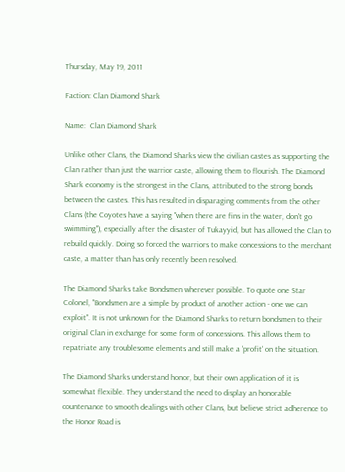Thursday, May 19, 2011

Faction: Clan Diamond Shark

Name:  Clan Diamond Shark

Unlike other Clans, the Diamond Sharks view the civilian castes as supporting the Clan rather than just the warrior caste, allowing them to flourish. The Diamond Shark economy is the strongest in the Clans, attributed to the strong bonds between the castes. This has resulted in disparaging comments from the other Clans (the Coyotes have a saying "when there are fins in the water, don't go swimming"), especially after the disaster of Tukayyid, but has allowed the Clan to rebuild quickly. Doing so forced the warriors to make concessions to the merchant caste, a matter than has only recently been resolved.

The Diamond Sharks take Bondsmen wherever possible. To quote one Star Colonel, "Bondsmen are a simple by product of another action - one we can exploit". It is not unknown for the Diamond Sharks to return bondsmen to their original Clan in exchange for some form of concessions. This allows them to repatriate any troublesome elements and still make a 'profit' on the situation.

The Diamond Sharks understand honor, but their own application of it is somewhat flexible. They understand the need to display an honorable countenance to smooth dealings with other Clans, but believe strict adherence to the Honor Road is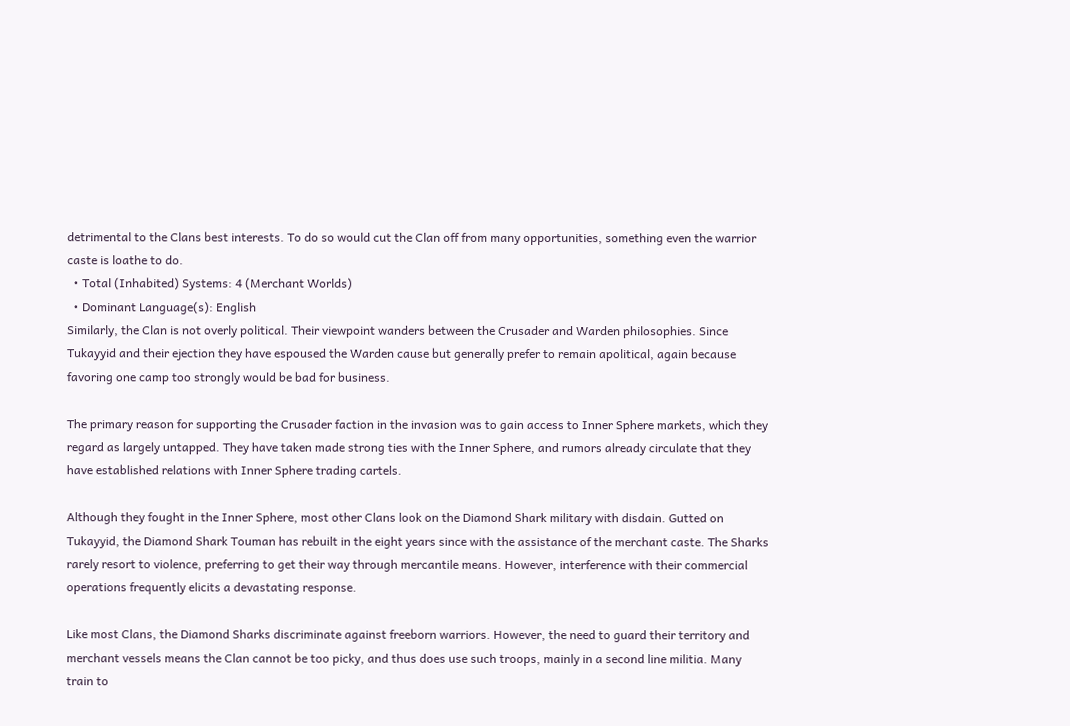detrimental to the Clans best interests. To do so would cut the Clan off from many opportunities, something even the warrior caste is loathe to do.
  • Total (Inhabited) Systems: 4 (Merchant Worlds)
  • Dominant Language(s): English
Similarly, the Clan is not overly political. Their viewpoint wanders between the Crusader and Warden philosophies. Since Tukayyid and their ejection they have espoused the Warden cause but generally prefer to remain apolitical, again because favoring one camp too strongly would be bad for business.

The primary reason for supporting the Crusader faction in the invasion was to gain access to Inner Sphere markets, which they regard as largely untapped. They have taken made strong ties with the Inner Sphere, and rumors already circulate that they have established relations with Inner Sphere trading cartels.

Although they fought in the Inner Sphere, most other Clans look on the Diamond Shark military with disdain. Gutted on Tukayyid, the Diamond Shark Touman has rebuilt in the eight years since with the assistance of the merchant caste. The Sharks rarely resort to violence, preferring to get their way through mercantile means. However, interference with their commercial operations frequently elicits a devastating response.

Like most Clans, the Diamond Sharks discriminate against freeborn warriors. However, the need to guard their territory and merchant vessels means the Clan cannot be too picky, and thus does use such troops, mainly in a second line militia. Many train to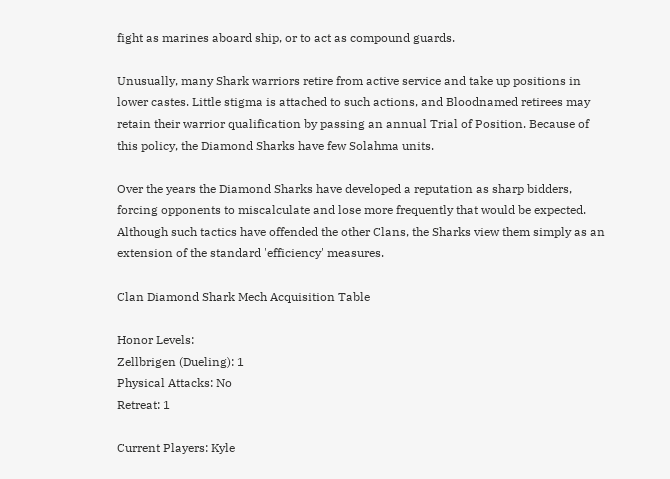fight as marines aboard ship, or to act as compound guards.

Unusually, many Shark warriors retire from active service and take up positions in lower castes. Little stigma is attached to such actions, and Bloodnamed retirees may retain their warrior qualification by passing an annual Trial of Position. Because of this policy, the Diamond Sharks have few Solahma units.

Over the years the Diamond Sharks have developed a reputation as sharp bidders, forcing opponents to miscalculate and lose more frequently that would be expected. Although such tactics have offended the other Clans, the Sharks view them simply as an extension of the standard 'efficiency' measures.

Clan Diamond Shark Mech Acquisition Table

Honor Levels:
Zellbrigen (Dueling): 1
Physical Attacks: No
Retreat: 1

Current Players: Kyle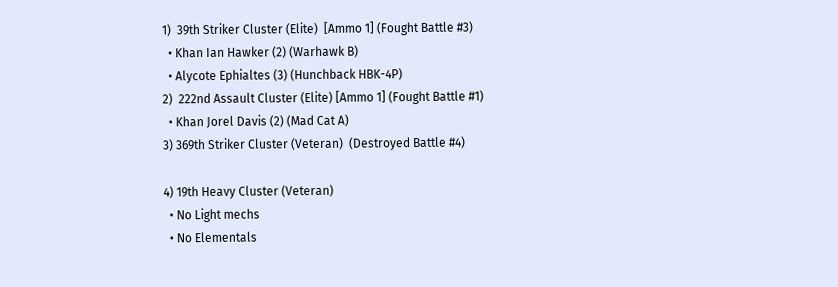1)  39th Striker Cluster (Elite)  [Ammo 1] (Fought Battle #3)
  • Khan Ian Hawker (2) (Warhawk B)
  • Alycote Ephialtes (3) (Hunchback HBK-4P)
2)  222nd Assault Cluster (Elite) [Ammo 1] (Fought Battle #1)
  • Khan Jorel Davis (2) (Mad Cat A)
3) 369th Striker Cluster (Veteran)  (Destroyed Battle #4)

4) 19th Heavy Cluster (Veteran)
  • No Light mechs
  • No Elementals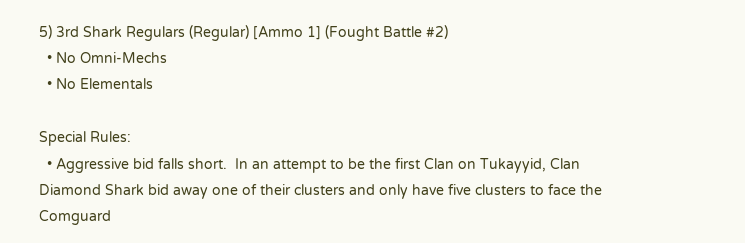5) 3rd Shark Regulars (Regular) [Ammo 1] (Fought Battle #2)
  • No Omni-Mechs
  • No Elementals

Special Rules:
  • Aggressive bid falls short.  In an attempt to be the first Clan on Tukayyid, Clan Diamond Shark bid away one of their clusters and only have five clusters to face the Comguard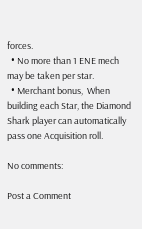forces.
  • No more than 1 ENE mech may be taken per star.
  • Merchant bonus,  When building each Star, the Diamond Shark player can automatically pass one Acquisition roll.

No comments:

Post a Comment